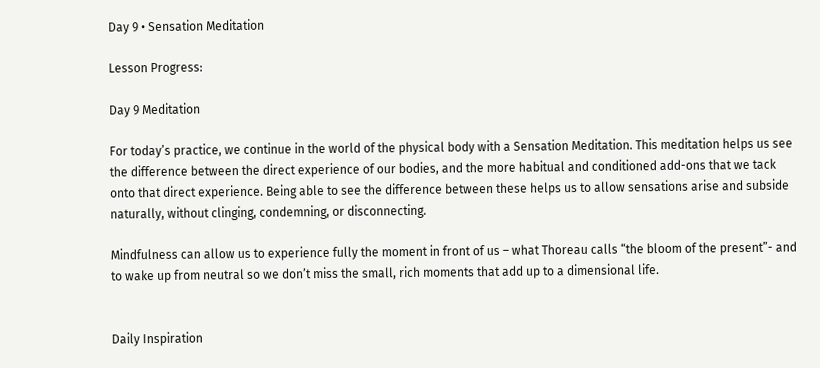Day 9 • Sensation Meditation

Lesson Progress:

Day 9 Meditation

For today’s practice, we continue in the world of the physical body with a Sensation Meditation. This meditation helps us see the difference between the direct experience of our bodies, and the more habitual and conditioned add-ons that we tack onto that direct experience. Being able to see the difference between these helps us to allow sensations arise and subside naturally, without clinging, condemning, or disconnecting.

Mindfulness can allow us to experience fully the moment in front of us – what Thoreau calls “the bloom of the present”- and to wake up from neutral so we don’t miss the small, rich moments that add up to a dimensional life.


Daily Inspiration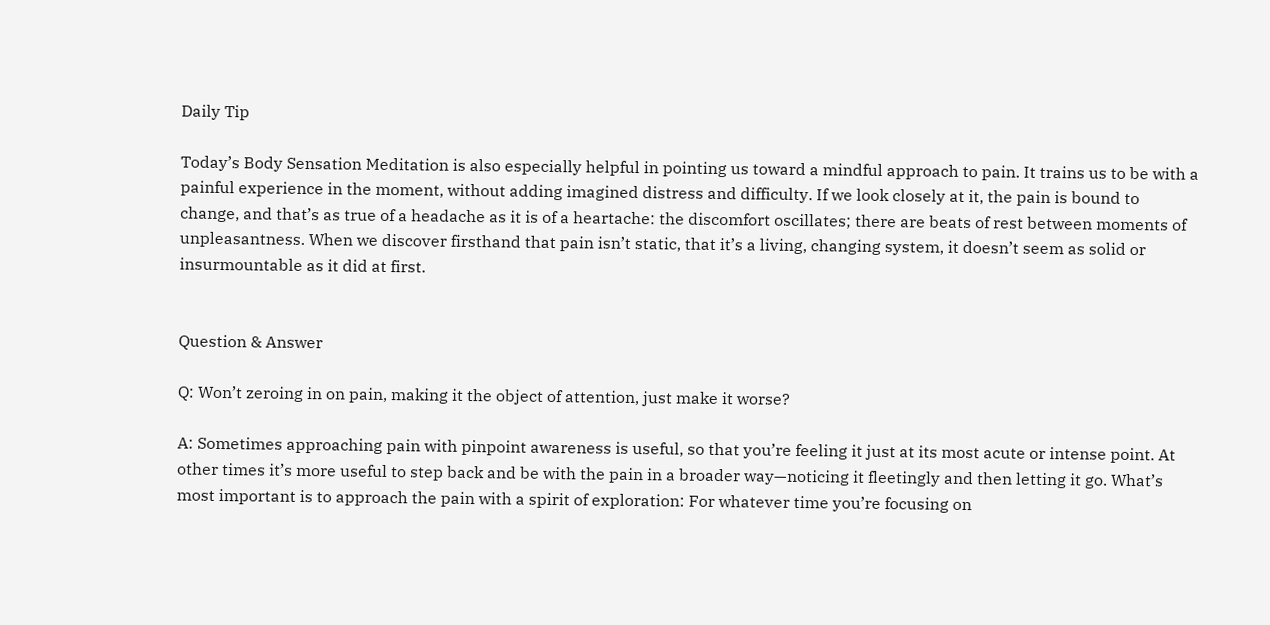Daily Tip

Today’s Body Sensation Meditation is also especially helpful in pointing us toward a mindful approach to pain. It trains us to be with a painful experience in the moment, without adding imagined distress and difficulty. If we look closely at it, the pain is bound to change, and that’s as true of a headache as it is of a heartache: the discomfort oscillates; there are beats of rest between moments of unpleasantness. When we discover firsthand that pain isn’t static, that it’s a living, changing system, it doesn’t seem as solid or insurmountable as it did at first.


Question & Answer

Q: Won’t zeroing in on pain, making it the object of attention, just make it worse?

A: Sometimes approaching pain with pinpoint awareness is useful, so that you’re feeling it just at its most acute or intense point. At other times it’s more useful to step back and be with the pain in a broader way—noticing it fleetingly and then letting it go. What’s most important is to approach the pain with a spirit of exploration: For whatever time you’re focusing on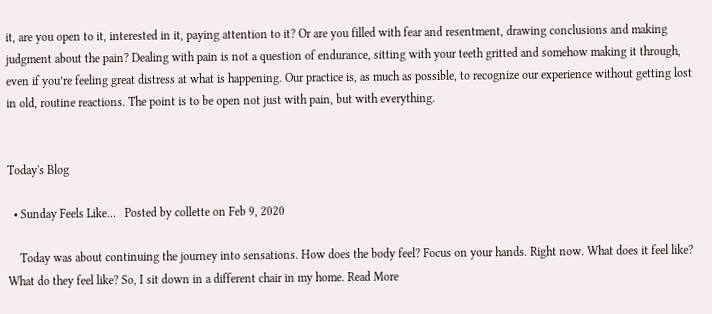it, are you open to it, interested in it, paying attention to it? Or are you filled with fear and resentment, drawing conclusions and making judgment about the pain? Dealing with pain is not a question of endurance, sitting with your teeth gritted and somehow making it through, even if you’re feeling great distress at what is happening. Our practice is, as much as possible, to recognize our experience without getting lost in old, routine reactions. The point is to be open not just with pain, but with everything.


Today's Blog

  • Sunday Feels Like…   Posted by collette on Feb 9, 2020

    Today was about continuing the journey into sensations. How does the body feel? Focus on your hands. Right now. What does it feel like? What do they feel like? So, I sit down in a different chair in my home. Read More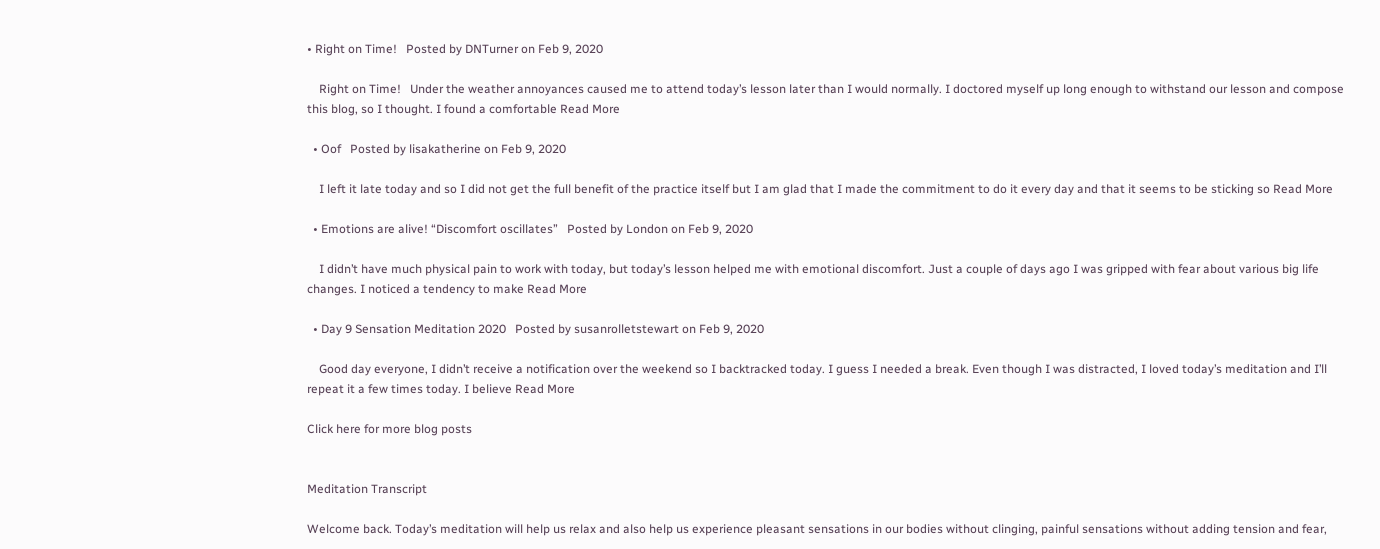• Right on Time!   Posted by DNTurner on Feb 9, 2020

    Right on Time!   Under the weather annoyances caused me to attend today’s lesson later than I would normally. I doctored myself up long enough to withstand our lesson and compose this blog, so I thought. I found a comfortable Read More

  • Oof   Posted by lisakatherine on Feb 9, 2020

    I left it late today and so I did not get the full benefit of the practice itself but I am glad that I made the commitment to do it every day and that it seems to be sticking so Read More

  • Emotions are alive! “Discomfort oscillates”   Posted by London on Feb 9, 2020

    I didn’t have much physical pain to work with today, but today’s lesson helped me with emotional discomfort. Just a couple of days ago I was gripped with fear about various big life changes. I noticed a tendency to make Read More

  • Day 9 Sensation Meditation 2020   Posted by susanrolletstewart on Feb 9, 2020

    Good day everyone, I didn’t receive a notification over the weekend so I backtracked today. I guess I needed a break. Even though I was distracted, I loved today’s meditation and I’ll repeat it a few times today. I believe Read More

Click here for more blog posts


Meditation Transcript

Welcome back. Today’s meditation will help us relax and also help us experience pleasant sensations in our bodies without clinging, painful sensations without adding tension and fear,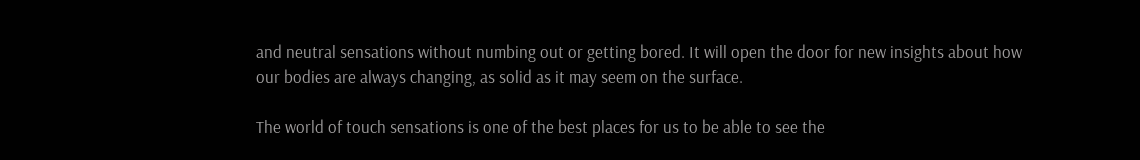and neutral sensations without numbing out or getting bored. It will open the door for new insights about how our bodies are always changing, as solid as it may seem on the surface.

The world of touch sensations is one of the best places for us to be able to see the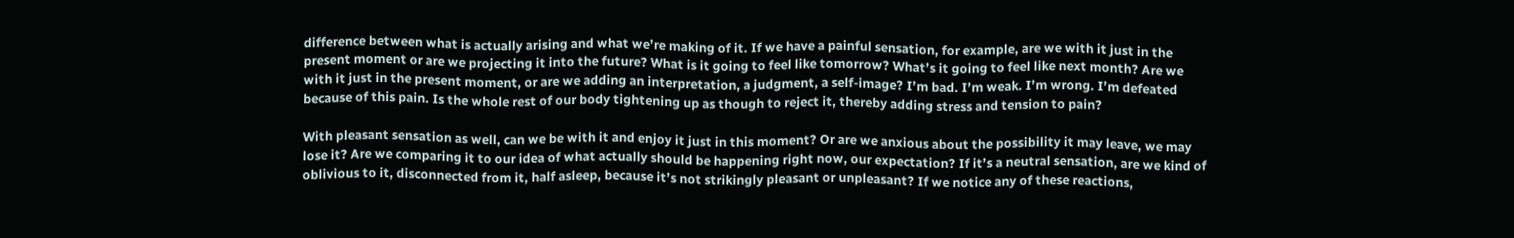difference between what is actually arising and what we’re making of it. If we have a painful sensation, for example, are we with it just in the present moment or are we projecting it into the future? What is it going to feel like tomorrow? What’s it going to feel like next month? Are we with it just in the present moment, or are we adding an interpretation, a judgment, a self-image? I’m bad. I’m weak. I’m wrong. I’m defeated because of this pain. Is the whole rest of our body tightening up as though to reject it, thereby adding stress and tension to pain?

With pleasant sensation as well, can we be with it and enjoy it just in this moment? Or are we anxious about the possibility it may leave, we may lose it? Are we comparing it to our idea of what actually should be happening right now, our expectation? If it’s a neutral sensation, are we kind of oblivious to it, disconnected from it, half asleep, because it’s not strikingly pleasant or unpleasant? If we notice any of these reactions,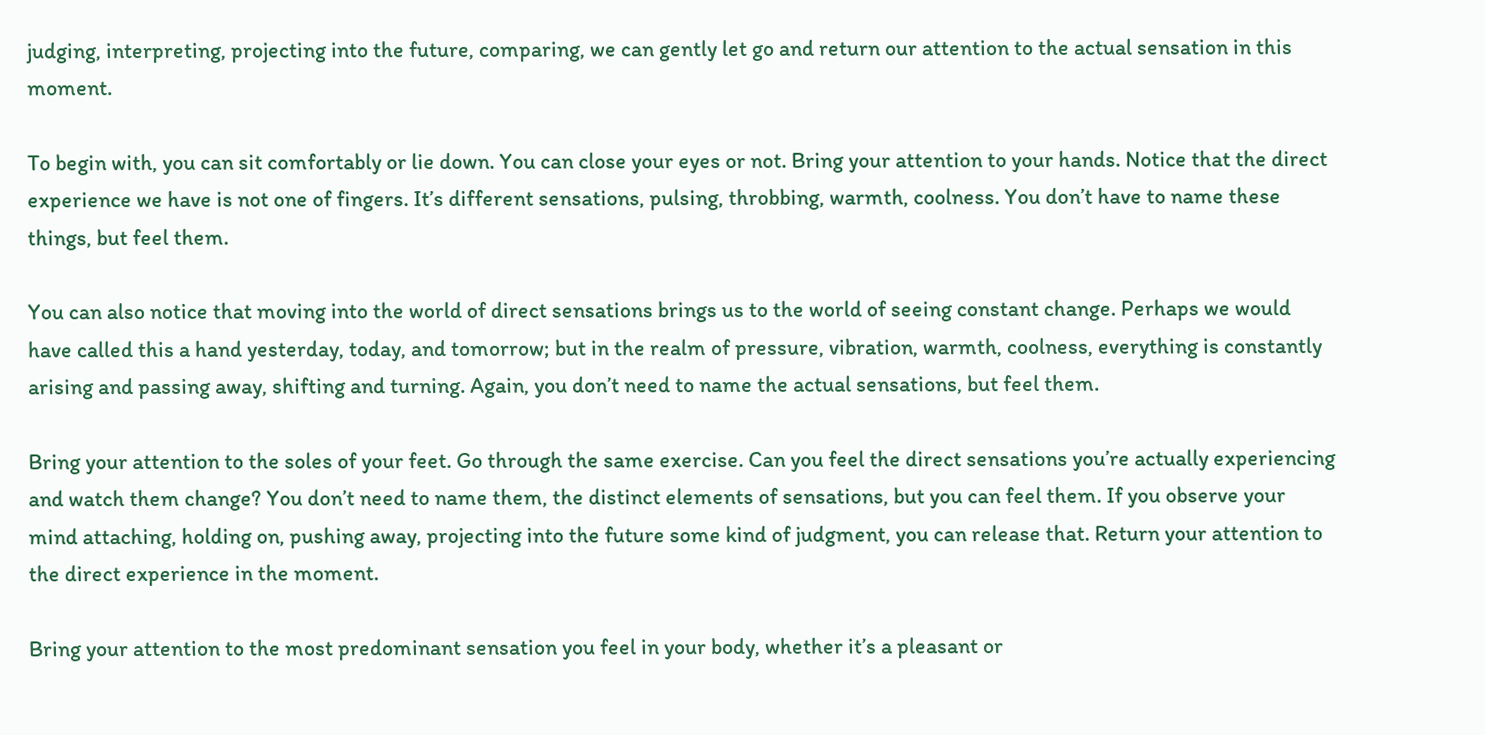judging, interpreting, projecting into the future, comparing, we can gently let go and return our attention to the actual sensation in this moment.

To begin with, you can sit comfortably or lie down. You can close your eyes or not. Bring your attention to your hands. Notice that the direct experience we have is not one of fingers. It’s different sensations, pulsing, throbbing, warmth, coolness. You don’t have to name these things, but feel them.

You can also notice that moving into the world of direct sensations brings us to the world of seeing constant change. Perhaps we would have called this a hand yesterday, today, and tomorrow; but in the realm of pressure, vibration, warmth, coolness, everything is constantly arising and passing away, shifting and turning. Again, you don’t need to name the actual sensations, but feel them.

Bring your attention to the soles of your feet. Go through the same exercise. Can you feel the direct sensations you’re actually experiencing and watch them change? You don’t need to name them, the distinct elements of sensations, but you can feel them. If you observe your mind attaching, holding on, pushing away, projecting into the future some kind of judgment, you can release that. Return your attention to the direct experience in the moment.

Bring your attention to the most predominant sensation you feel in your body, whether it’s a pleasant or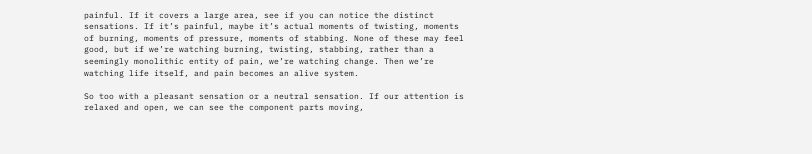painful. If it covers a large area, see if you can notice the distinct sensations. If it’s painful, maybe it’s actual moments of twisting, moments of burning, moments of pressure, moments of stabbing. None of these may feel good, but if we’re watching burning, twisting, stabbing, rather than a seemingly monolithic entity of pain, we’re watching change. Then we’re watching life itself, and pain becomes an alive system.

So too with a pleasant sensation or a neutral sensation. If our attention is relaxed and open, we can see the component parts moving,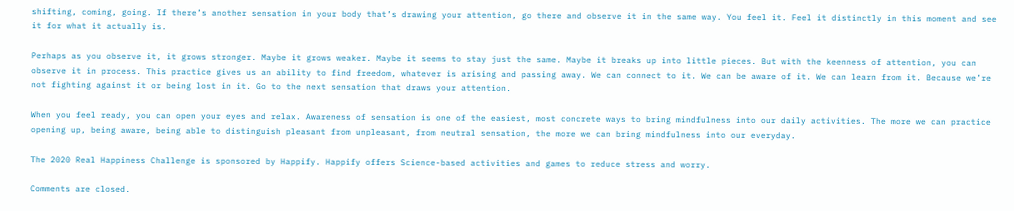shifting, coming, going. If there’s another sensation in your body that’s drawing your attention, go there and observe it in the same way. You feel it. Feel it distinctly in this moment and see it for what it actually is.

Perhaps as you observe it, it grows stronger. Maybe it grows weaker. Maybe it seems to stay just the same. Maybe it breaks up into little pieces. But with the keenness of attention, you can observe it in process. This practice gives us an ability to find freedom, whatever is arising and passing away. We can connect to it. We can be aware of it. We can learn from it. Because we’re not fighting against it or being lost in it. Go to the next sensation that draws your attention.

When you feel ready, you can open your eyes and relax. Awareness of sensation is one of the easiest, most concrete ways to bring mindfulness into our daily activities. The more we can practice opening up, being aware, being able to distinguish pleasant from unpleasant, from neutral sensation, the more we can bring mindfulness into our everyday.

The 2020 Real Happiness Challenge is sponsored by Happify. Happify offers Science-based activities and games to reduce stress and worry.

Comments are closed.